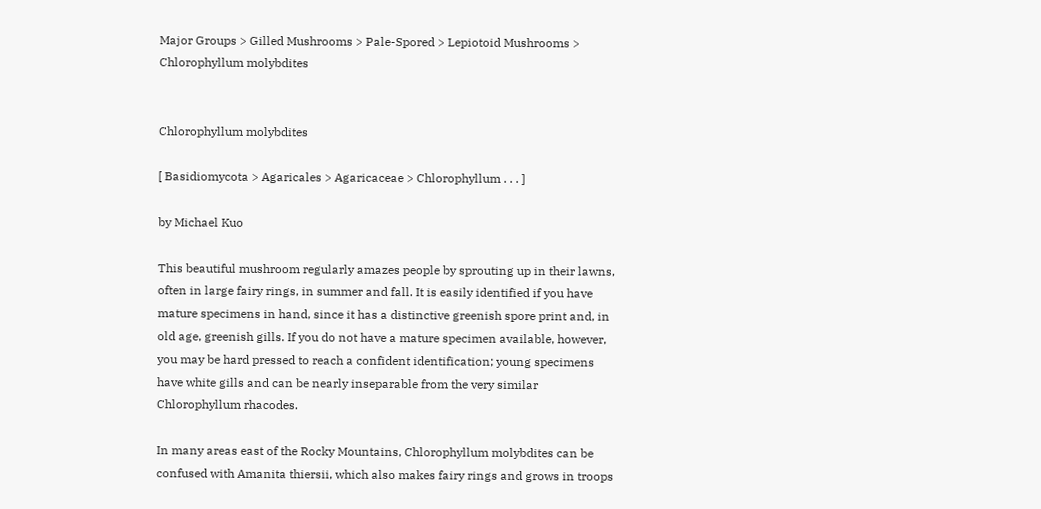Major Groups > Gilled Mushrooms > Pale-Spored > Lepiotoid Mushrooms > Chlorophyllum molybdites


Chlorophyllum molybdites

[ Basidiomycota > Agaricales > Agaricaceae > Chlorophyllum . . . ]

by Michael Kuo

This beautiful mushroom regularly amazes people by sprouting up in their lawns, often in large fairy rings, in summer and fall. It is easily identified if you have mature specimens in hand, since it has a distinctive greenish spore print and, in old age, greenish gills. If you do not have a mature specimen available, however, you may be hard pressed to reach a confident identification; young specimens have white gills and can be nearly inseparable from the very similar Chlorophyllum rhacodes.

In many areas east of the Rocky Mountains, Chlorophyllum molybdites can be confused with Amanita thiersii, which also makes fairy rings and grows in troops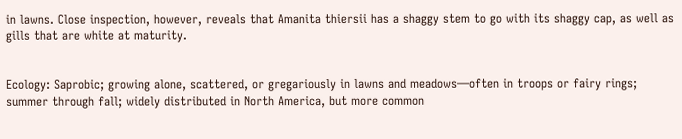in lawns. Close inspection, however, reveals that Amanita thiersii has a shaggy stem to go with its shaggy cap, as well as gills that are white at maturity.


Ecology: Saprobic; growing alone, scattered, or gregariously in lawns and meadows—often in troops or fairy rings; summer through fall; widely distributed in North America, but more common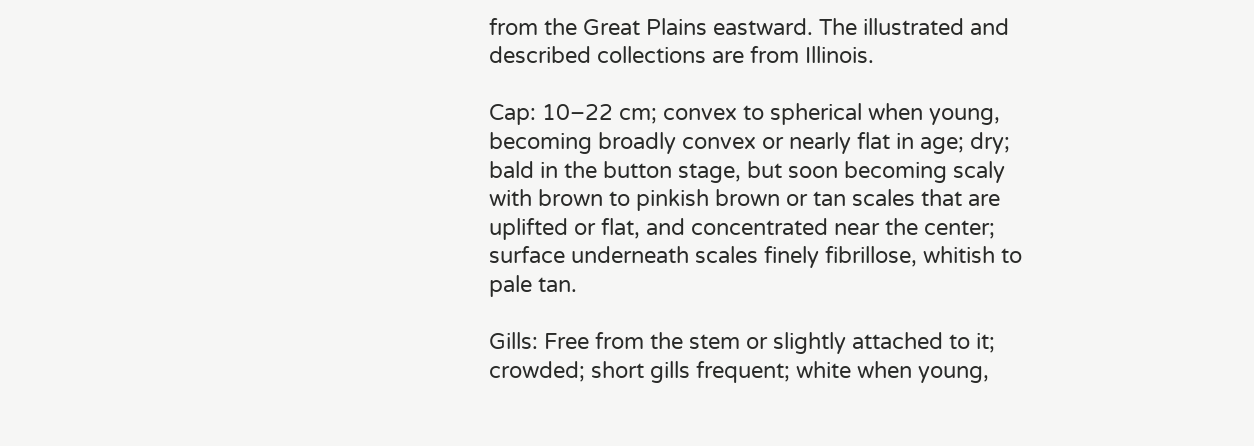from the Great Plains eastward. The illustrated and described collections are from Illinois.

Cap: 10–22 cm; convex to spherical when young, becoming broadly convex or nearly flat in age; dry; bald in the button stage, but soon becoming scaly with brown to pinkish brown or tan scales that are uplifted or flat, and concentrated near the center; surface underneath scales finely fibrillose, whitish to pale tan.

Gills: Free from the stem or slightly attached to it; crowded; short gills frequent; white when young,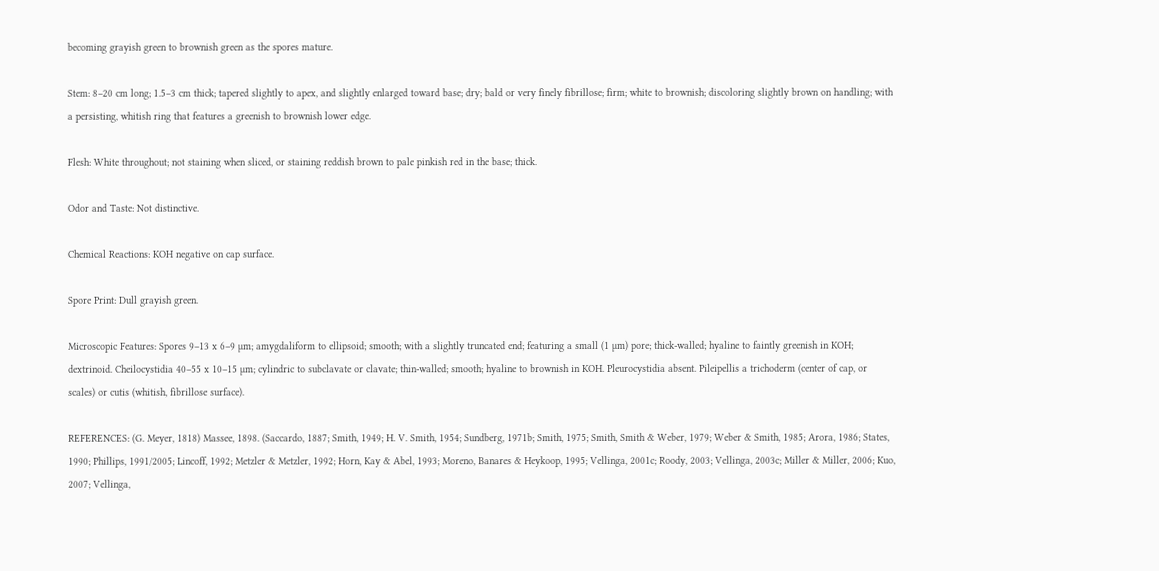becoming grayish green to brownish green as the spores mature.

Stem: 8–20 cm long; 1.5–3 cm thick; tapered slightly to apex, and slightly enlarged toward base; dry; bald or very finely fibrillose; firm; white to brownish; discoloring slightly brown on handling; with a persisting, whitish ring that features a greenish to brownish lower edge.

Flesh: White throughout; not staining when sliced, or staining reddish brown to pale pinkish red in the base; thick.

Odor and Taste: Not distinctive.

Chemical Reactions: KOH negative on cap surface.

Spore Print: Dull grayish green.

Microscopic Features: Spores 9–13 x 6–9 µm; amygdaliform to ellipsoid; smooth; with a slightly truncated end; featuring a small (1 µm) pore; thick-walled; hyaline to faintly greenish in KOH; dextrinoid. Cheilocystidia 40–55 x 10–15 µm; cylindric to subclavate or clavate; thin-walled; smooth; hyaline to brownish in KOH. Pleurocystidia absent. Pileipellis a trichoderm (center of cap, or scales) or cutis (whitish, fibrillose surface).

REFERENCES: (G. Meyer, 1818) Massee, 1898. (Saccardo, 1887; Smith, 1949; H. V. Smith, 1954; Sundberg, 1971b; Smith, 1975; Smith, Smith & Weber, 1979; Weber & Smith, 1985; Arora, 1986; States, 1990; Phillips, 1991/2005; Lincoff, 1992; Metzler & Metzler, 1992; Horn, Kay & Abel, 1993; Moreno, Banares & Heykoop, 1995; Vellinga, 2001c; Roody, 2003; Vellinga, 2003c; Miller & Miller, 2006; Kuo, 2007; Vellinga,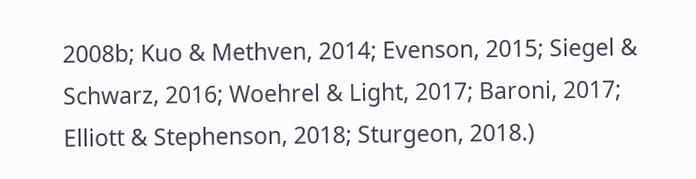2008b; Kuo & Methven, 2014; Evenson, 2015; Siegel & Schwarz, 2016; Woehrel & Light, 2017; Baroni, 2017; Elliott & Stephenson, 2018; Sturgeon, 2018.)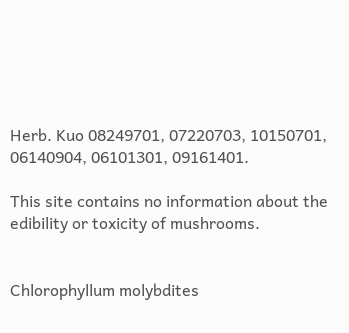Herb. Kuo 08249701, 07220703, 10150701, 06140904, 06101301, 09161401.

This site contains no information about the edibility or toxicity of mushrooms.


Chlorophyllum molybdites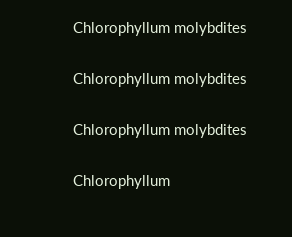Chlorophyllum molybdites

Chlorophyllum molybdites

Chlorophyllum molybdites

Chlorophyllum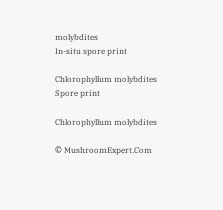molybdites
In-situ spore print

Chlorophyllum molybdites
Spore print

Chlorophyllum molybdites

© MushroomExpert.Com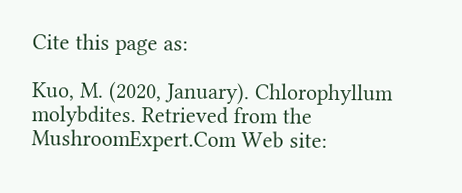Cite this page as:

Kuo, M. (2020, January). Chlorophyllum molybdites. Retrieved from the MushroomExpert.Com Web site: